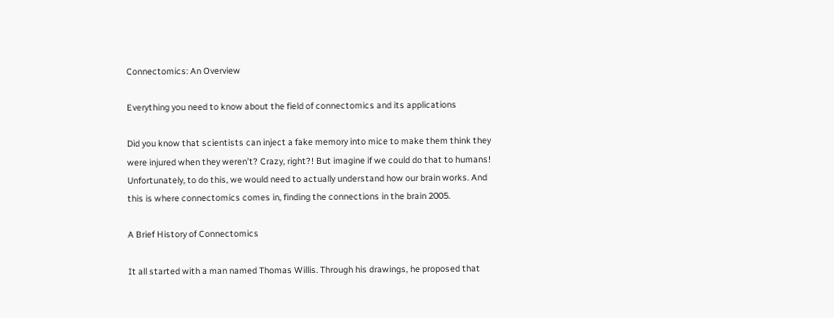Connectomics: An Overview

Everything you need to know about the field of connectomics and its applications

Did you know that scientists can inject a fake memory into mice to make them think they were injured when they weren’t? Crazy, right?! But imagine if we could do that to humans! Unfortunately, to do this, we would need to actually understand how our brain works. And this is where connectomics comes in, finding the connections in the brain 2005.

A Brief History of Connectomics

It all started with a man named Thomas Willis. Through his drawings, he proposed that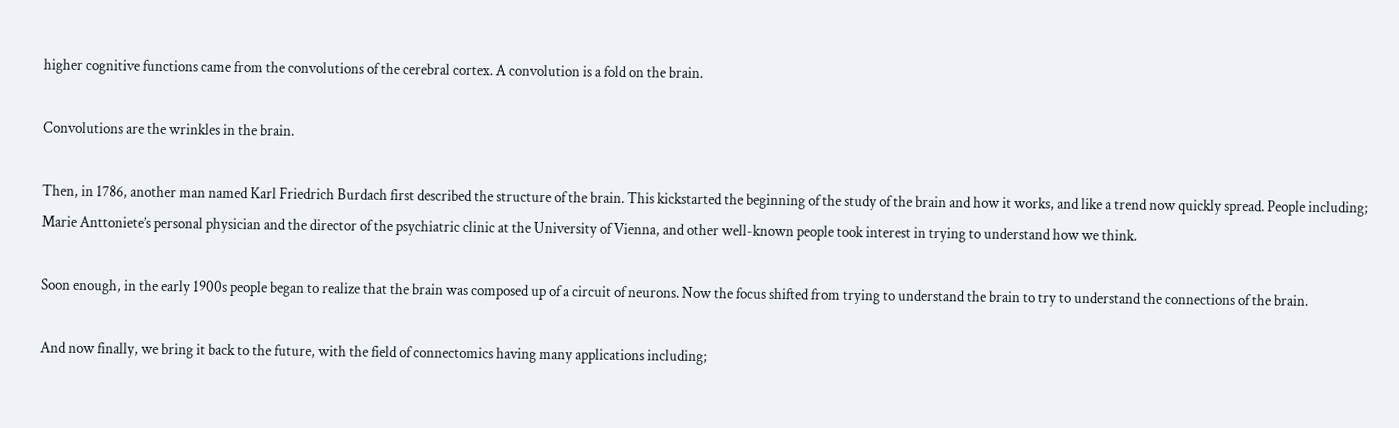higher cognitive functions came from the convolutions of the cerebral cortex. A convolution is a fold on the brain.

Convolutions are the wrinkles in the brain.

Then, in 1786, another man named Karl Friedrich Burdach first described the structure of the brain. This kickstarted the beginning of the study of the brain and how it works, and like a trend now quickly spread. People including; Marie Anttoniete’s personal physician and the director of the psychiatric clinic at the University of Vienna, and other well-known people took interest in trying to understand how we think.

Soon enough, in the early 1900s people began to realize that the brain was composed up of a circuit of neurons. Now the focus shifted from trying to understand the brain to try to understand the connections of the brain.

And now finally, we bring it back to the future, with the field of connectomics having many applications including;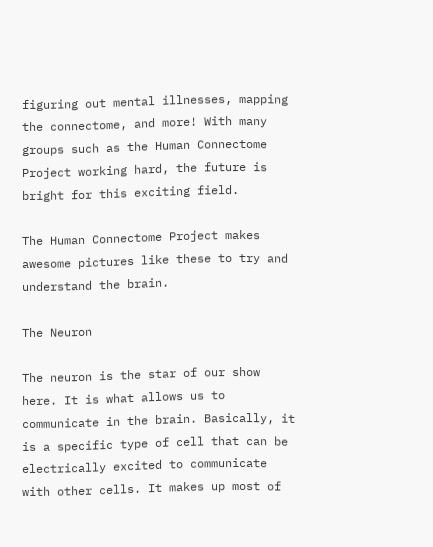figuring out mental illnesses, mapping the connectome, and more! With many groups such as the Human Connectome Project working hard, the future is bright for this exciting field.

The Human Connectome Project makes awesome pictures like these to try and understand the brain.

The Neuron

The neuron is the star of our show here. It is what allows us to communicate in the brain. Basically, it is a specific type of cell that can be electrically excited to communicate with other cells. It makes up most of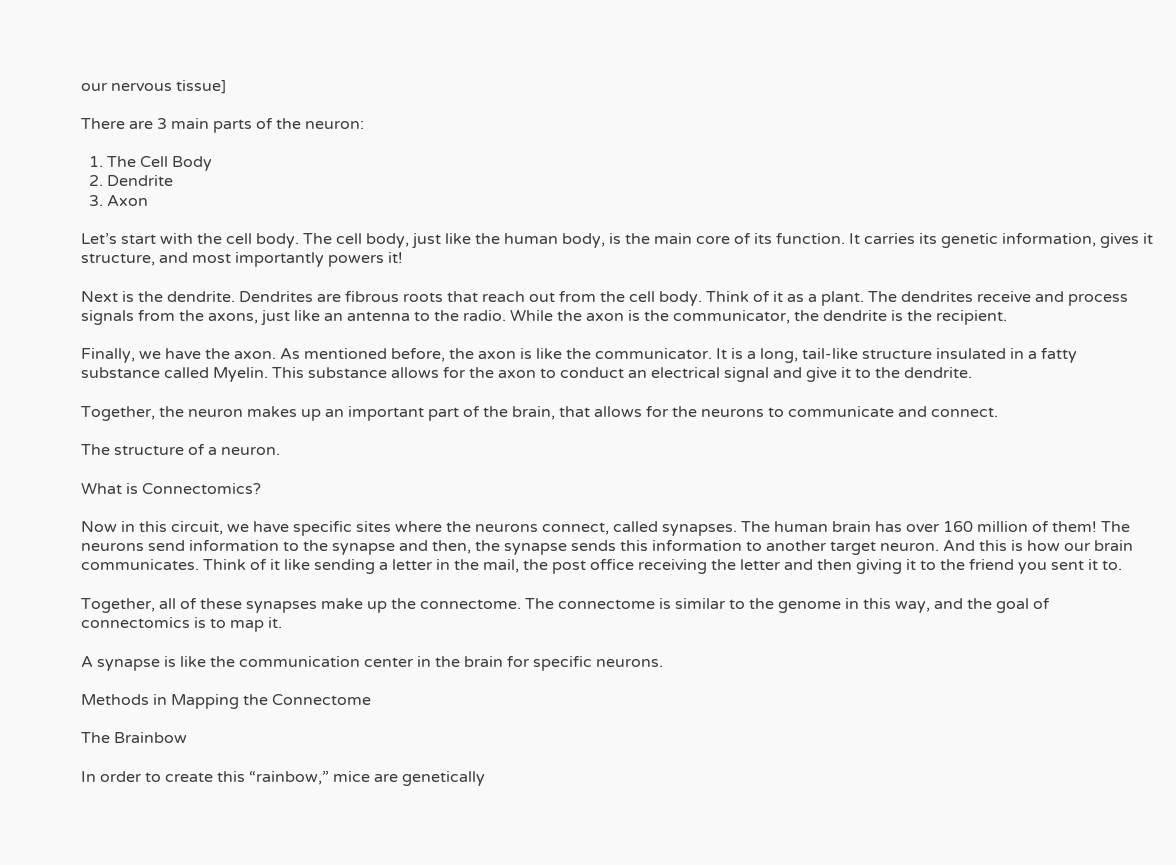our nervous tissue]

There are 3 main parts of the neuron:

  1. The Cell Body
  2. Dendrite
  3. Axon

Let’s start with the cell body. The cell body, just like the human body, is the main core of its function. It carries its genetic information, gives it structure, and most importantly powers it!

Next is the dendrite. Dendrites are fibrous roots that reach out from the cell body. Think of it as a plant. The dendrites receive and process signals from the axons, just like an antenna to the radio. While the axon is the communicator, the dendrite is the recipient.

Finally, we have the axon. As mentioned before, the axon is like the communicator. It is a long, tail-like structure insulated in a fatty substance called Myelin. This substance allows for the axon to conduct an electrical signal and give it to the dendrite.

Together, the neuron makes up an important part of the brain, that allows for the neurons to communicate and connect.

The structure of a neuron.

What is Connectomics?

Now in this circuit, we have specific sites where the neurons connect, called synapses. The human brain has over 160 million of them! The neurons send information to the synapse and then, the synapse sends this information to another target neuron. And this is how our brain communicates. Think of it like sending a letter in the mail, the post office receiving the letter and then giving it to the friend you sent it to.

Together, all of these synapses make up the connectome. The connectome is similar to the genome in this way, and the goal of connectomics is to map it.

A synapse is like the communication center in the brain for specific neurons.

Methods in Mapping the Connectome

The Brainbow

In order to create this “rainbow,” mice are genetically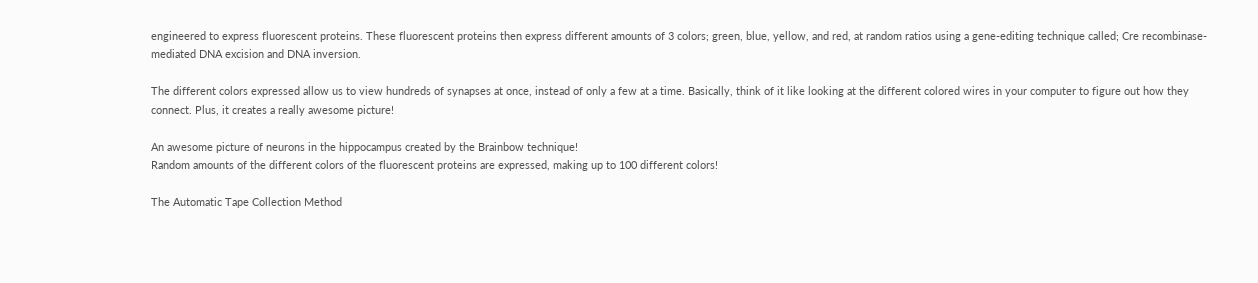engineered to express fluorescent proteins. These fluorescent proteins then express different amounts of 3 colors; green, blue, yellow, and red, at random ratios using a gene-editing technique called; Cre recombinase-mediated DNA excision and DNA inversion.

The different colors expressed allow us to view hundreds of synapses at once, instead of only a few at a time. Basically, think of it like looking at the different colored wires in your computer to figure out how they connect. Plus, it creates a really awesome picture!

An awesome picture of neurons in the hippocampus created by the Brainbow technique!
Random amounts of the different colors of the fluorescent proteins are expressed, making up to 100 different colors!

The Automatic Tape Collection Method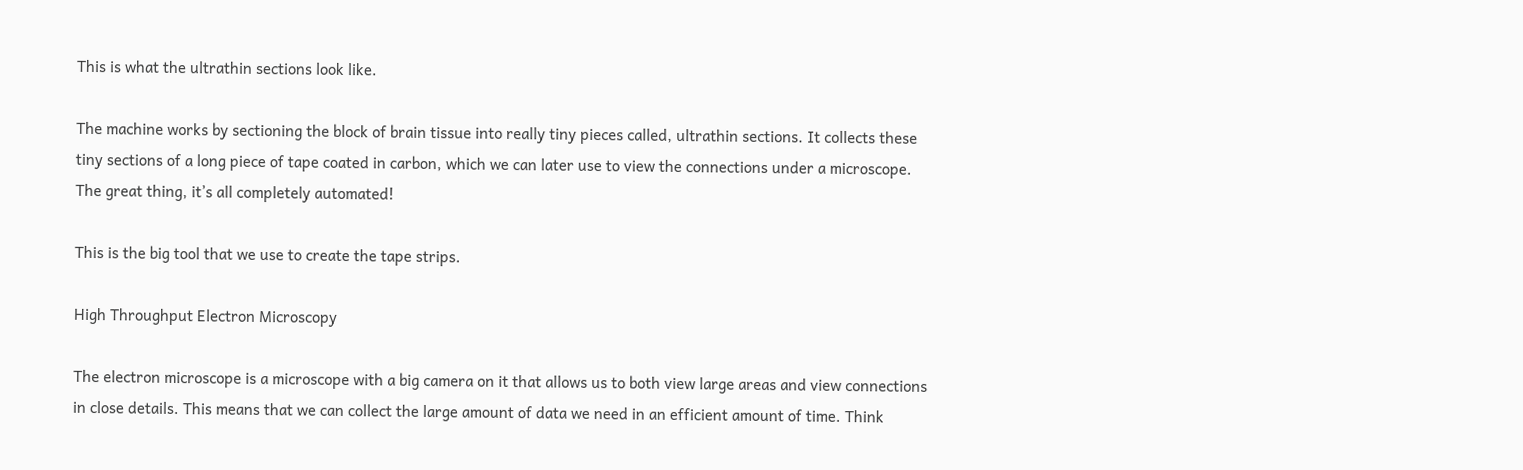This is what the ultrathin sections look like.

The machine works by sectioning the block of brain tissue into really tiny pieces called, ultrathin sections. It collects these tiny sections of a long piece of tape coated in carbon, which we can later use to view the connections under a microscope. The great thing, it’s all completely automated!

This is the big tool that we use to create the tape strips.

High Throughput Electron Microscopy

The electron microscope is a microscope with a big camera on it that allows us to both view large areas and view connections in close details. This means that we can collect the large amount of data we need in an efficient amount of time. Think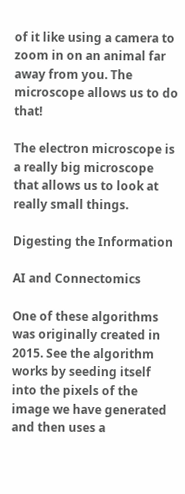of it like using a camera to zoom in on an animal far away from you. The microscope allows us to do that!

The electron microscope is a really big microscope that allows us to look at really small things.

Digesting the Information

AI and Connectomics

One of these algorithms was originally created in 2015. See the algorithm works by seeding itself into the pixels of the image we have generated and then uses a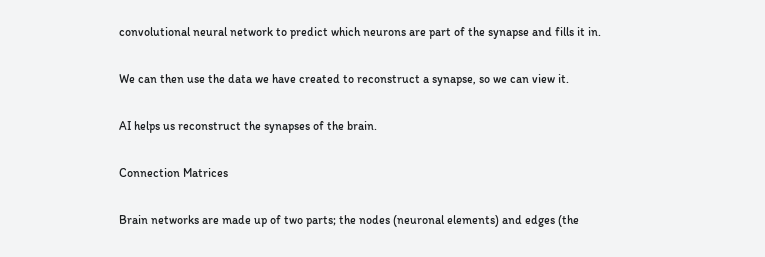convolutional neural network to predict which neurons are part of the synapse and fills it in.

We can then use the data we have created to reconstruct a synapse, so we can view it.

AI helps us reconstruct the synapses of the brain.

Connection Matrices

Brain networks are made up of two parts; the nodes (neuronal elements) and edges (the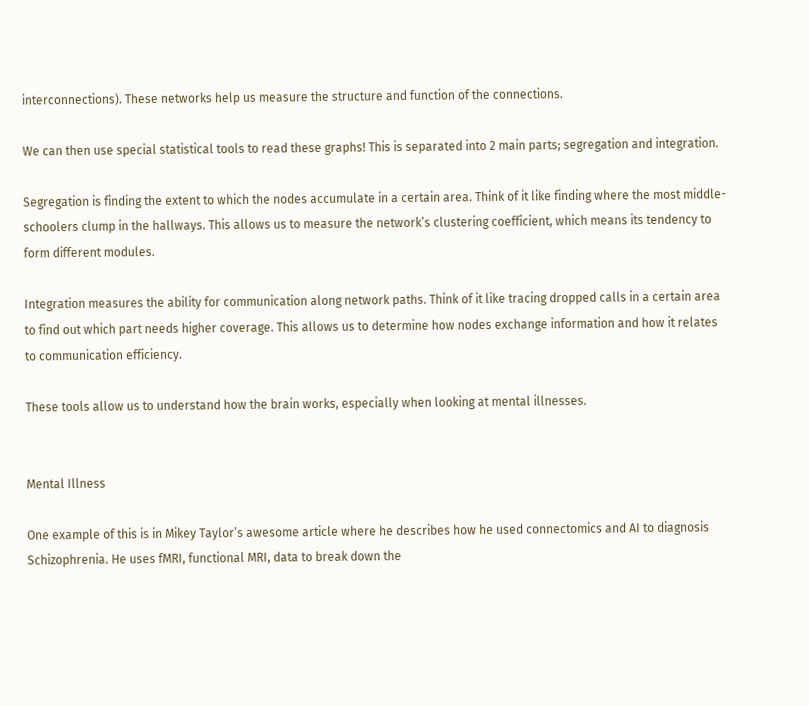interconnections). These networks help us measure the structure and function of the connections.

We can then use special statistical tools to read these graphs! This is separated into 2 main parts; segregation and integration.

Segregation is finding the extent to which the nodes accumulate in a certain area. Think of it like finding where the most middle-schoolers clump in the hallways. This allows us to measure the network’s clustering coefficient, which means its tendency to form different modules.

Integration measures the ability for communication along network paths. Think of it like tracing dropped calls in a certain area to find out which part needs higher coverage. This allows us to determine how nodes exchange information and how it relates to communication efficiency.

These tools allow us to understand how the brain works, especially when looking at mental illnesses.


Mental Illness

One example of this is in Mikey Taylor’s awesome article where he describes how he used connectomics and AI to diagnosis Schizophrenia. He uses fMRI, functional MRI, data to break down the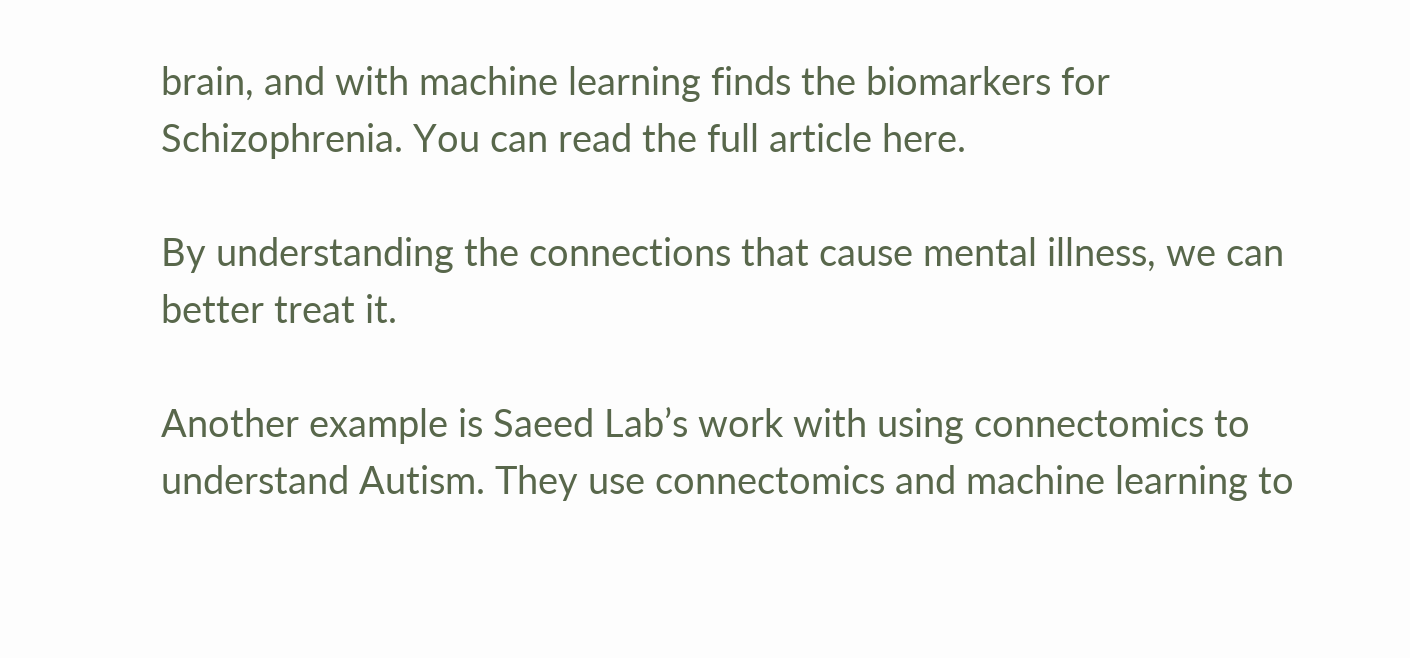brain, and with machine learning finds the biomarkers for Schizophrenia. You can read the full article here.

By understanding the connections that cause mental illness, we can better treat it.

Another example is Saeed Lab’s work with using connectomics to understand Autism. They use connectomics and machine learning to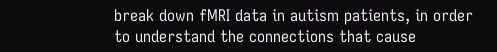break down fMRI data in autism patients, in order to understand the connections that cause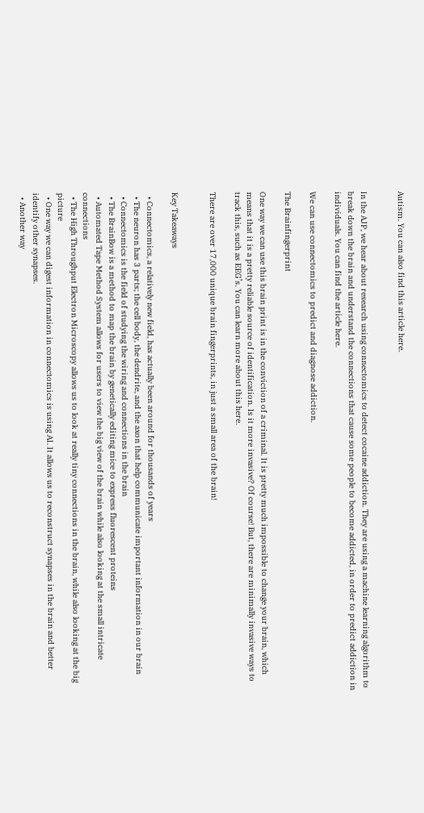Autism. You can also find this article here.


In the AJP, we hear about research using connectomics to detect cocaine addiction. They are using a machine learning algorithm to break down the brain and understand the connections that cause some people to become addicted, in order to predict addiction in individuals. You can find the article here.

We can use connectomics to predict and diagnose addiction.

The Brainfingerprint

One way we can use this brain print is in the conviction of a criminal. It is pretty much impossible to change your brain, which means that it is a pretty reliable source of identification. Is it more invasive? Of course! But, there are minimally invasive ways to track this, such as EEG’s. You can learn more about this here.

There are over 17,000 unique brain fingerprints, in just a small area of the brain!


Key Takeaways

  • Connectomics, a relatively new field, has actually been around for thousands of years
  • The neuron has 3 parts; the cell body, the dendrite, and the axon that help communicate important information in our brain
  • Connectomics is the field of studying the wiring and connections in the brain
  • The BrainBow is a method to map the brain by genetically editing mice to express fluorescent proteins
  • Automated Tape Method System allows for users to view the big view of the brain while also looking at the small intricate connections
  • The High Throughput Electron Microscopy allows us to look at really tiny connections in the brain, while also looking at the big picture
  • One way we can digest information in connectomics is using AI. It allows us to reconstruct synapses in the brain and better identify other synapses.
  • Another way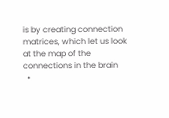is by creating connection matrices, which let us look at the map of the connections in the brain
  •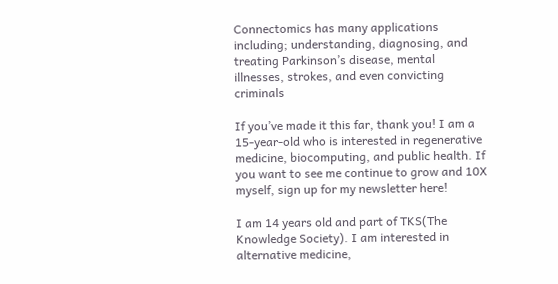Connectomics has many applications including; understanding, diagnosing, and treating Parkinson’s disease, mental illnesses, strokes, and even convicting criminals

If you’ve made it this far, thank you! I am a 15-year-old who is interested in regenerative medicine, biocomputing, and public health. If you want to see me continue to grow and 10X myself, sign up for my newsletter here!

I am 14 years old and part of TKS(The Knowledge Society). I am interested in alternative medicine,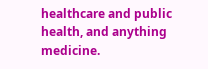healthcare and public health, and anything medicine.